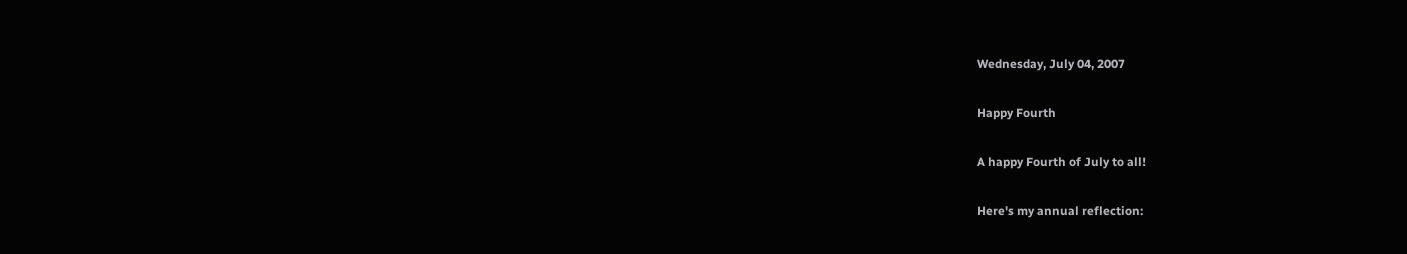Wednesday, July 04, 2007

Happy Fourth

A happy Fourth of July to all!

Here's my annual reflection: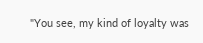"You see, my kind of loyalty was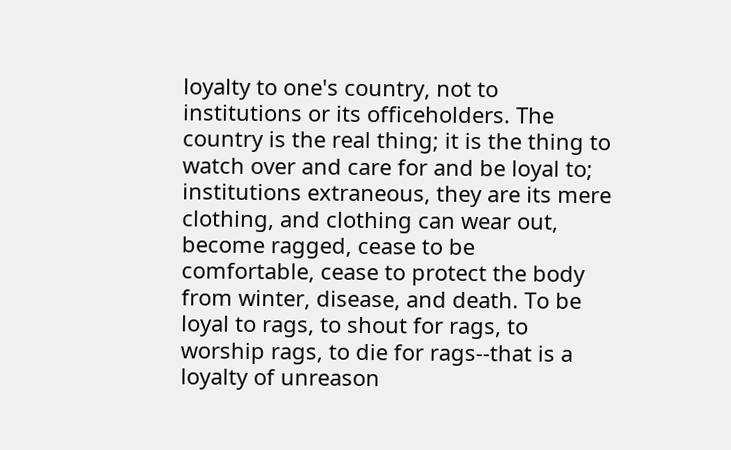loyalty to one's country, not to institutions or its officeholders. The country is the real thing; it is the thing to watch over and care for and be loyal to; institutions extraneous, they are its mere clothing, and clothing can wear out, become ragged, cease to be comfortable, cease to protect the body from winter, disease, and death. To be loyal to rags, to shout for rags, to worship rags, to die for rags--that is a loyalty of unreason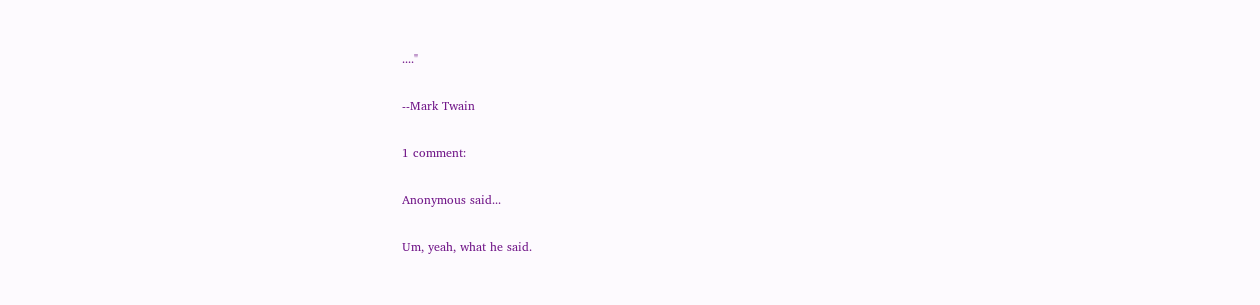...."

--Mark Twain

1 comment:

Anonymous said...

Um, yeah, what he said.